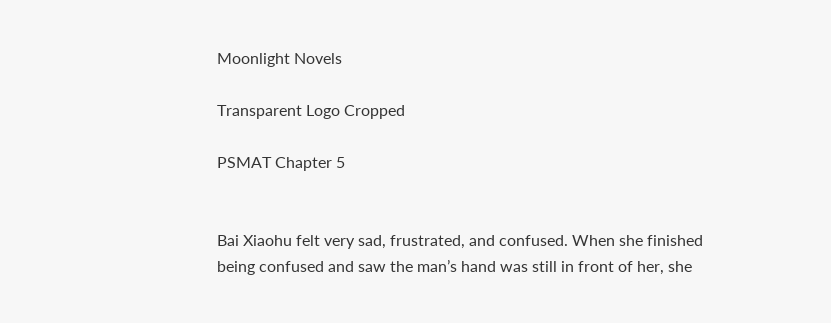Moonlight Novels

Transparent Logo Cropped

PSMAT Chapter 5


Bai Xiaohu felt very sad, frustrated, and confused. When she finished being confused and saw the man’s hand was still in front of her, she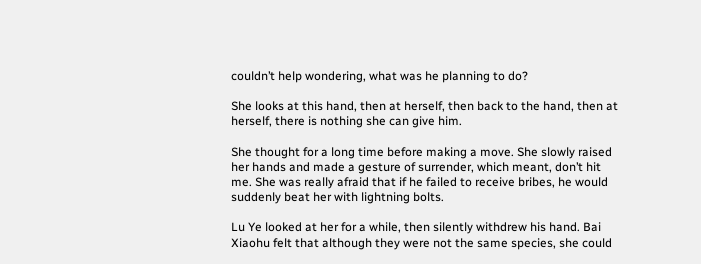couldn’t help wondering, what was he planning to do?

She looks at this hand, then at herself, then back to the hand, then at herself, there is nothing she can give him.

She thought for a long time before making a move. She slowly raised her hands and made a gesture of surrender, which meant, don’t hit me. She was really afraid that if he failed to receive bribes, he would suddenly beat her with lightning bolts.

Lu Ye looked at her for a while, then silently withdrew his hand. Bai Xiaohu felt that although they were not the same species, she could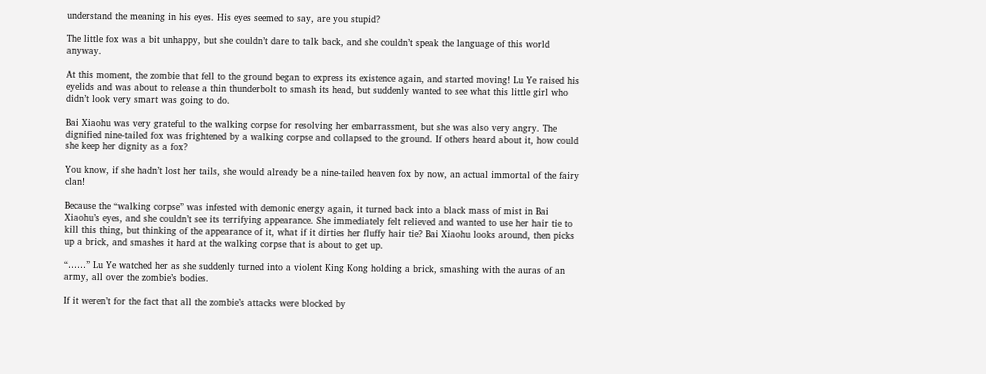understand the meaning in his eyes. His eyes seemed to say, are you stupid?

The little fox was a bit unhappy, but she couldn’t dare to talk back, and she couldn’t speak the language of this world anyway.

At this moment, the zombie that fell to the ground began to express its existence again, and started moving! Lu Ye raised his eyelids and was about to release a thin thunderbolt to smash its head, but suddenly wanted to see what this little girl who didn’t look very smart was going to do.

Bai Xiaohu was very grateful to the walking corpse for resolving her embarrassment, but she was also very angry. The dignified nine-tailed fox was frightened by a walking corpse and collapsed to the ground. If others heard about it, how could she keep her dignity as a fox?

You know, if she hadn’t lost her tails, she would already be a nine-tailed heaven fox by now, an actual immortal of the fairy clan!

Because the “walking corpse” was infested with demonic energy again, it turned back into a black mass of mist in Bai Xiaohu’s eyes, and she couldn’t see its terrifying appearance. She immediately felt relieved and wanted to use her hair tie to kill this thing, but thinking of the appearance of it, what if it dirties her fluffy hair tie? Bai Xiaohu looks around, then picks up a brick, and smashes it hard at the walking corpse that is about to get up.

“……” Lu Ye watched her as she suddenly turned into a violent King Kong holding a brick, smashing with the auras of an army, all over the zombie’s bodies.

If it weren’t for the fact that all the zombie’s attacks were blocked by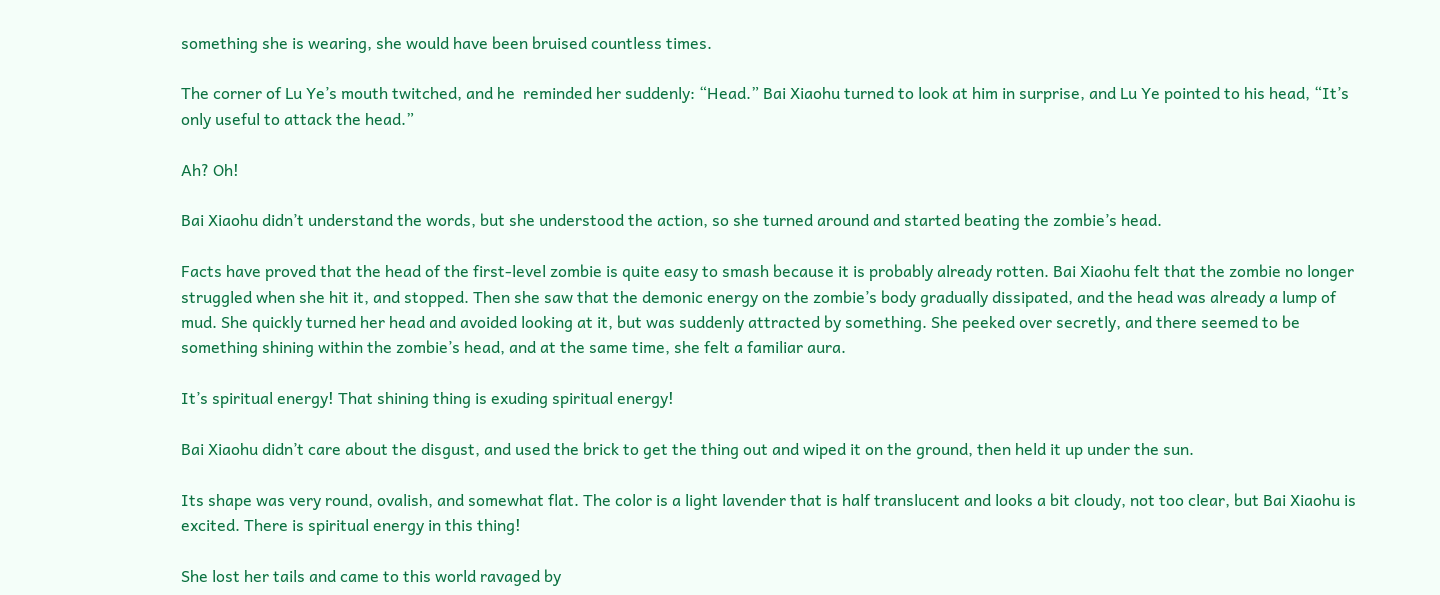something she is wearing, she would have been bruised countless times.

The corner of Lu Ye’s mouth twitched, and he  reminded her suddenly: “Head.” Bai Xiaohu turned to look at him in surprise, and Lu Ye pointed to his head, “It’s only useful to attack the head.”

Ah? Oh!

Bai Xiaohu didn’t understand the words, but she understood the action, so she turned around and started beating the zombie’s head.

Facts have proved that the head of the first-level zombie is quite easy to smash because it is probably already rotten. Bai Xiaohu felt that the zombie no longer struggled when she hit it, and stopped. Then she saw that the demonic energy on the zombie’s body gradually dissipated, and the head was already a lump of mud. She quickly turned her head and avoided looking at it, but was suddenly attracted by something. She peeked over secretly, and there seemed to be something shining within the zombie’s head, and at the same time, she felt a familiar aura.

It’s spiritual energy! That shining thing is exuding spiritual energy!

Bai Xiaohu didn’t care about the disgust, and used the brick to get the thing out and wiped it on the ground, then held it up under the sun.

Its shape was very round, ovalish, and somewhat flat. The color is a light lavender that is half translucent and looks a bit cloudy, not too clear, but Bai Xiaohu is excited. There is spiritual energy in this thing!

She lost her tails and came to this world ravaged by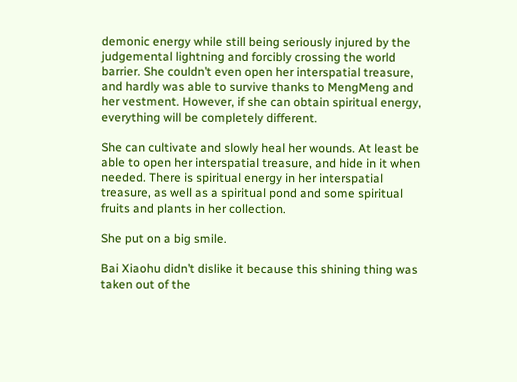demonic energy while still being seriously injured by the judgemental lightning and forcibly crossing the world barrier. She couldn’t even open her interspatial treasure, and hardly was able to survive thanks to MengMeng and her vestment. However, if she can obtain spiritual energy, everything will be completely different.

She can cultivate and slowly heal her wounds. At least be able to open her interspatial treasure, and hide in it when needed. There is spiritual energy in her interspatial treasure, as well as a spiritual pond and some spiritual fruits and plants in her collection.

She put on a big smile.

Bai Xiaohu didn’t dislike it because this shining thing was taken out of the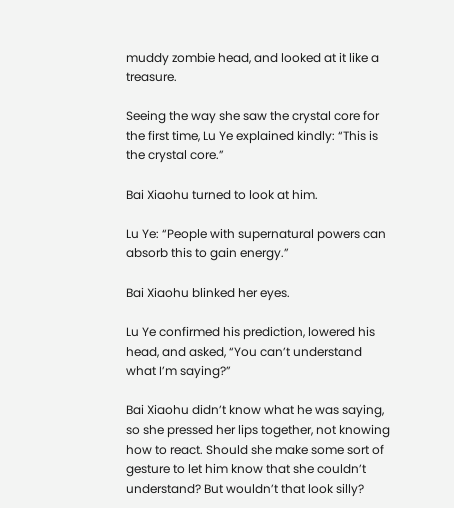muddy zombie head, and looked at it like a treasure.

Seeing the way she saw the crystal core for the first time, Lu Ye explained kindly: “This is the crystal core.”

Bai Xiaohu turned to look at him.

Lu Ye: “People with supernatural powers can absorb this to gain energy.”

Bai Xiaohu blinked her eyes.

Lu Ye confirmed his prediction, lowered his head, and asked, “You can’t understand what I’m saying?”

Bai Xiaohu didn’t know what he was saying, so she pressed her lips together, not knowing how to react. Should she make some sort of gesture to let him know that she couldn’t understand? But wouldn’t that look silly?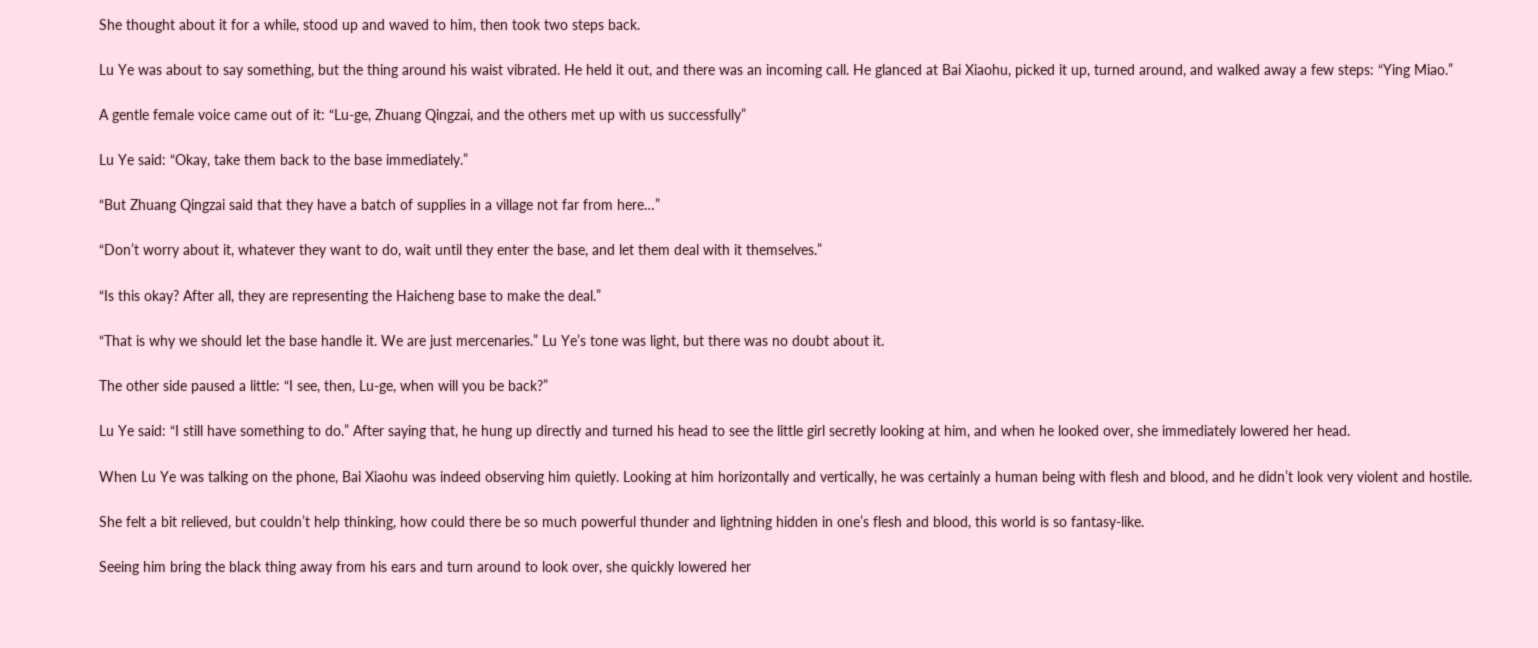She thought about it for a while, stood up and waved to him, then took two steps back.

Lu Ye was about to say something, but the thing around his waist vibrated. He held it out, and there was an incoming call. He glanced at Bai Xiaohu, picked it up, turned around, and walked away a few steps: “Ying Miao.”

A gentle female voice came out of it: “Lu-ge, Zhuang Qingzai, and the others met up with us successfully”

Lu Ye said: “Okay, take them back to the base immediately.”

“But Zhuang Qingzai said that they have a batch of supplies in a village not far from here…”

“Don’t worry about it, whatever they want to do, wait until they enter the base, and let them deal with it themselves.”

“Is this okay? After all, they are representing the Haicheng base to make the deal.”

“That is why we should let the base handle it. We are just mercenaries.” Lu Ye’s tone was light, but there was no doubt about it.

The other side paused a little: “I see, then, Lu-ge, when will you be back?”

Lu Ye said: “I still have something to do.” After saying that, he hung up directly and turned his head to see the little girl secretly looking at him, and when he looked over, she immediately lowered her head.

When Lu Ye was talking on the phone, Bai Xiaohu was indeed observing him quietly. Looking at him horizontally and vertically, he was certainly a human being with flesh and blood, and he didn’t look very violent and hostile.

She felt a bit relieved, but couldn’t help thinking, how could there be so much powerful thunder and lightning hidden in one’s flesh and blood, this world is so fantasy-like.

Seeing him bring the black thing away from his ears and turn around to look over, she quickly lowered her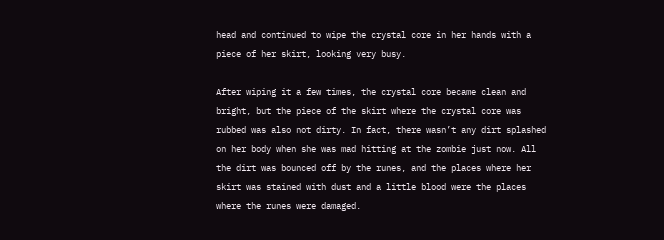head and continued to wipe the crystal core in her hands with a piece of her skirt, looking very busy.

After wiping it a few times, the crystal core became clean and bright, but the piece of the skirt where the crystal core was rubbed was also not dirty. In fact, there wasn’t any dirt splashed on her body when she was mad hitting at the zombie just now. All the dirt was bounced off by the runes, and the places where her skirt was stained with dust and a little blood were the places where the runes were damaged.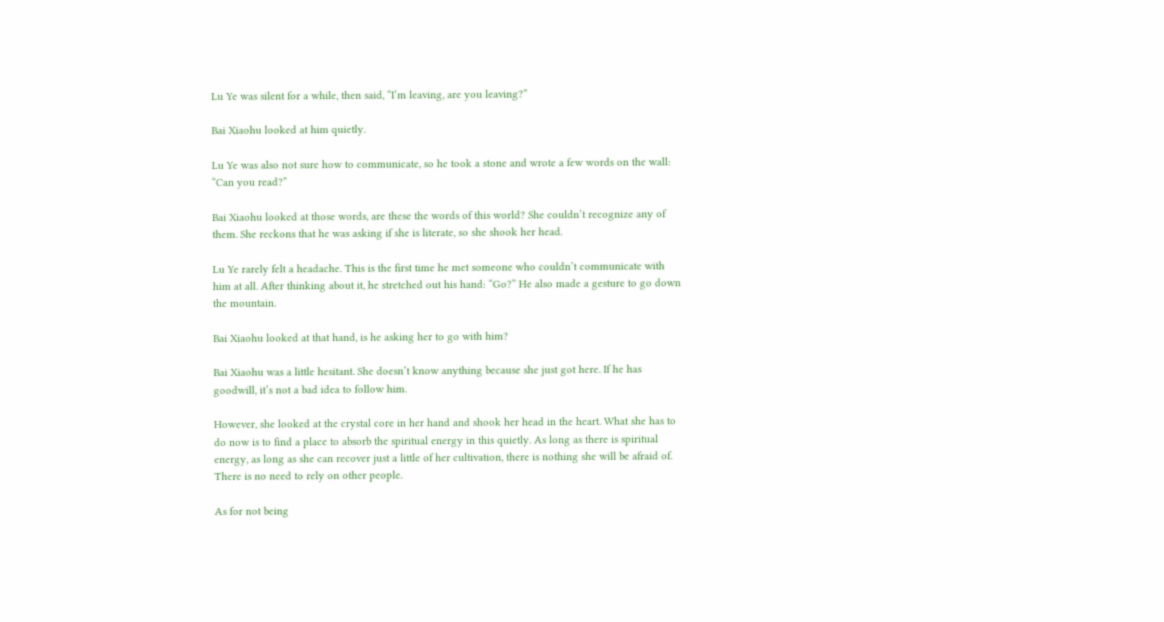Lu Ye was silent for a while, then said, “I’m leaving, are you leaving?”

Bai Xiaohu looked at him quietly.

Lu Ye was also not sure how to communicate, so he took a stone and wrote a few words on the wall: “Can you read?”

Bai Xiaohu looked at those words, are these the words of this world? She couldn’t recognize any of them. She reckons that he was asking if she is literate, so she shook her head.

Lu Ye rarely felt a headache. This is the first time he met someone who couldn’t communicate with him at all. After thinking about it, he stretched out his hand: “Go?” He also made a gesture to go down the mountain.

Bai Xiaohu looked at that hand, is he asking her to go with him?

Bai Xiaohu was a little hesitant. She doesn’t know anything because she just got here. If he has goodwill, it’s not a bad idea to follow him.

However, she looked at the crystal core in her hand and shook her head in the heart. What she has to do now is to find a place to absorb the spiritual energy in this quietly. As long as there is spiritual energy, as long as she can recover just a little of her cultivation, there is nothing she will be afraid of. There is no need to rely on other people.

As for not being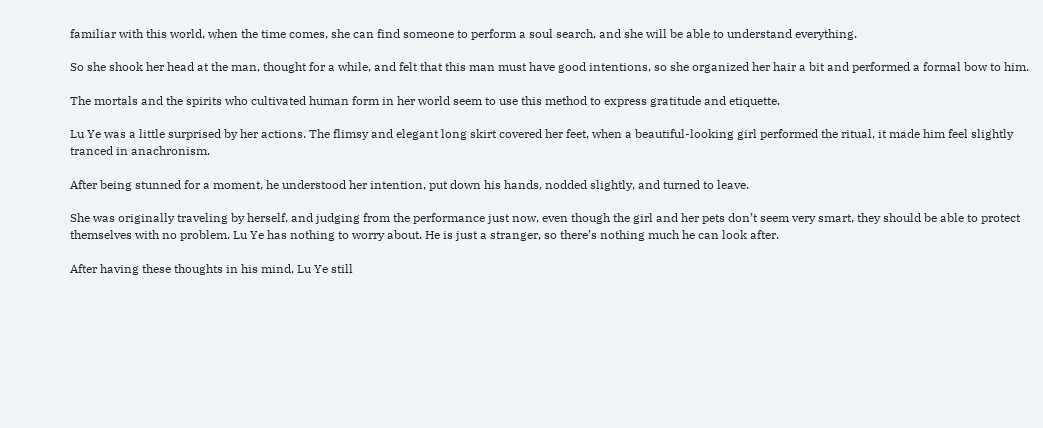familiar with this world, when the time comes, she can find someone to perform a soul search, and she will be able to understand everything.

So she shook her head at the man, thought for a while, and felt that this man must have good intentions, so she organized her hair a bit and performed a formal bow to him.

The mortals and the spirits who cultivated human form in her world seem to use this method to express gratitude and etiquette.

Lu Ye was a little surprised by her actions. The flimsy and elegant long skirt covered her feet, when a beautiful-looking girl performed the ritual, it made him feel slightly tranced in anachronism.

After being stunned for a moment, he understood her intention, put down his hands, nodded slightly, and turned to leave.

She was originally traveling by herself, and judging from the performance just now, even though the girl and her pets don’t seem very smart, they should be able to protect themselves with no problem. Lu Ye has nothing to worry about. He is just a stranger, so there’s nothing much he can look after.

After having these thoughts in his mind, Lu Ye still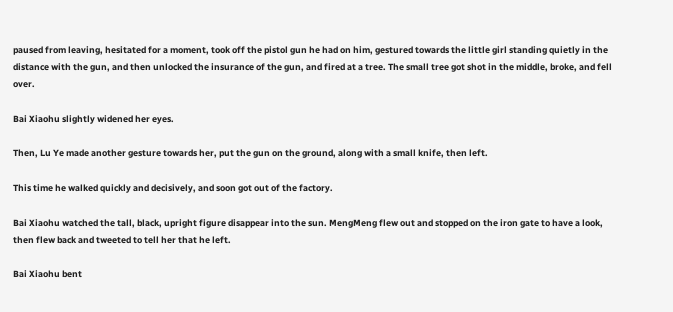paused from leaving, hesitated for a moment, took off the pistol gun he had on him, gestured towards the little girl standing quietly in the distance with the gun, and then unlocked the insurance of the gun, and fired at a tree. The small tree got shot in the middle, broke, and fell over.

Bai Xiaohu slightly widened her eyes.

Then, Lu Ye made another gesture towards her, put the gun on the ground, along with a small knife, then left.

This time he walked quickly and decisively, and soon got out of the factory.

Bai Xiaohu watched the tall, black, upright figure disappear into the sun. MengMeng flew out and stopped on the iron gate to have a look, then flew back and tweeted to tell her that he left.

Bai Xiaohu bent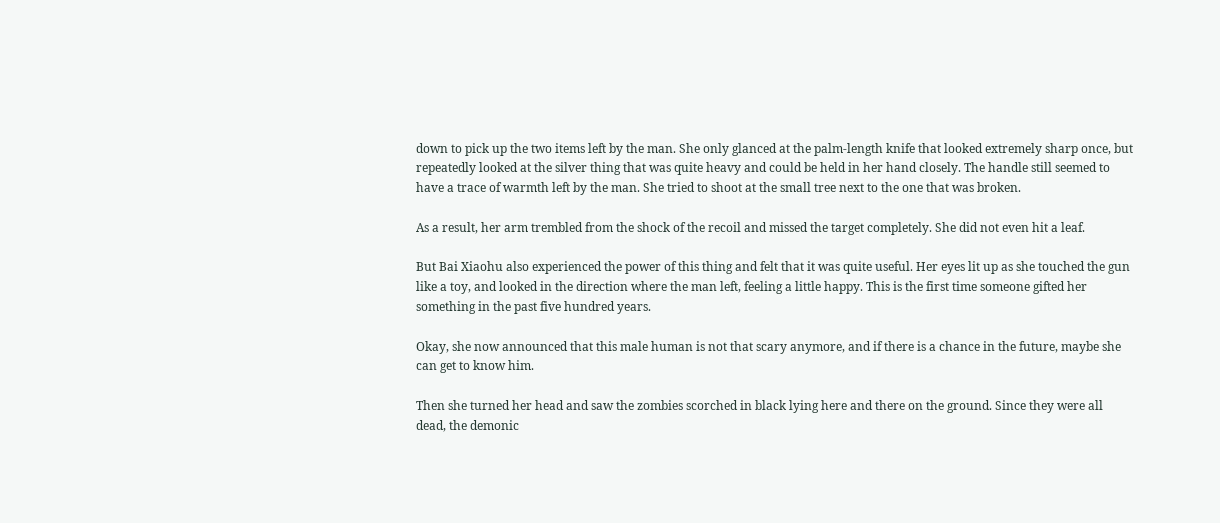down to pick up the two items left by the man. She only glanced at the palm-length knife that looked extremely sharp once, but repeatedly looked at the silver thing that was quite heavy and could be held in her hand closely. The handle still seemed to have a trace of warmth left by the man. She tried to shoot at the small tree next to the one that was broken.

As a result, her arm trembled from the shock of the recoil and missed the target completely. She did not even hit a leaf.

But Bai Xiaohu also experienced the power of this thing and felt that it was quite useful. Her eyes lit up as she touched the gun like a toy, and looked in the direction where the man left, feeling a little happy. This is the first time someone gifted her something in the past five hundred years.

Okay, she now announced that this male human is not that scary anymore, and if there is a chance in the future, maybe she can get to know him.

Then she turned her head and saw the zombies scorched in black lying here and there on the ground. Since they were all dead, the demonic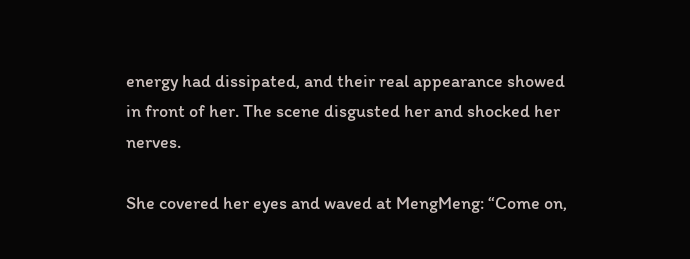energy had dissipated, and their real appearance showed in front of her. The scene disgusted her and shocked her nerves.

She covered her eyes and waved at MengMeng: “Come on,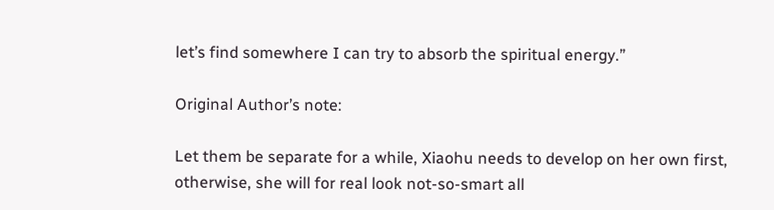let’s find somewhere I can try to absorb the spiritual energy.”

Original Author’s note:

Let them be separate for a while, Xiaohu needs to develop on her own first, otherwise, she will for real look not-so-smart all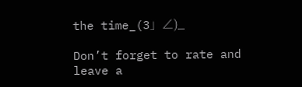the time_(3」∠)_

Don’t forget to rate and leave a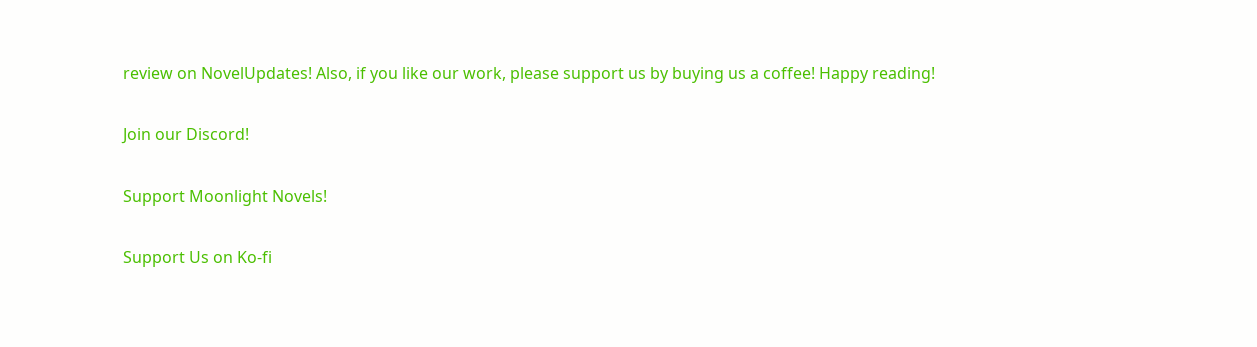review on NovelUpdates! Also, if you like our work, please support us by buying us a coffee! Happy reading!

Join our Discord!

Support Moonlight Novels!

Support Us on Ko-fi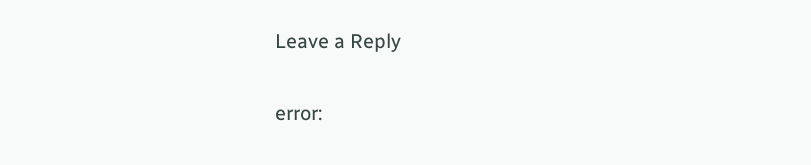Leave a Reply

error: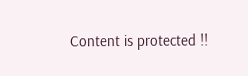Content is protected !!